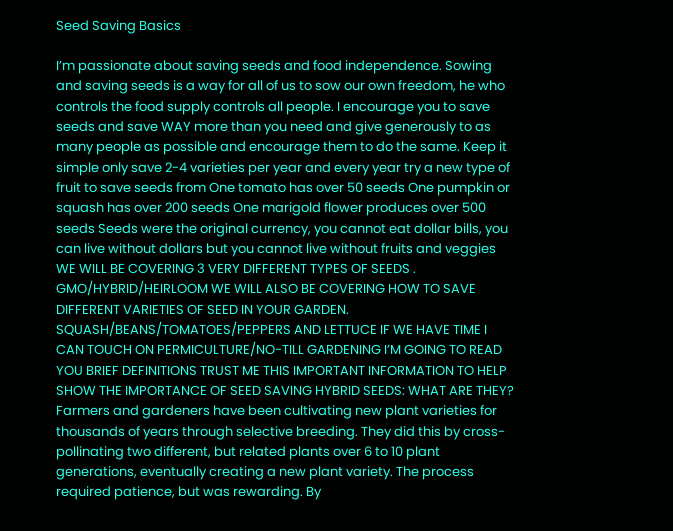Seed Saving Basics

I’m passionate about saving seeds and food independence. Sowing and saving seeds is a way for all of us to sow our own freedom, he who controls the food supply controls all people. I encourage you to save seeds and save WAY more than you need and give generously to as many people as possible and encourage them to do the same. Keep it simple only save 2-4 varieties per year and every year try a new type of fruit to save seeds from One tomato has over 50 seeds One pumpkin or squash has over 200 seeds One marigold flower produces over 500 seeds Seeds were the original currency, you cannot eat dollar bills, you can live without dollars but you cannot live without fruits and veggies WE WILL BE COVERING 3 VERY DIFFERENT TYPES OF SEEDS . GMO/HYBRID/HEIRLOOM WE WILL ALSO BE COVERING HOW TO SAVE DIFFERENT VARIETIES OF SEED IN YOUR GARDEN. SQUASH/BEANS/TOMATOES/PEPPERS AND LETTUCE IF WE HAVE TIME I CAN TOUCH ON PERMICULTURE/NO-TILL GARDENING I’M GOING TO READ YOU BRIEF DEFINITIONS TRUST ME THIS IMPORTANT INFORMATION TO HELP SHOW THE IMPORTANCE OF SEED SAVING HYBRID SEEDS: WHAT ARE THEY? Farmers and gardeners have been cultivating new plant varieties for thousands of years through selective breeding. They did this by cross-pollinating two different, but related plants over 6 to 10 plant generations, eventually creating a new plant variety. The process required patience, but was rewarding. By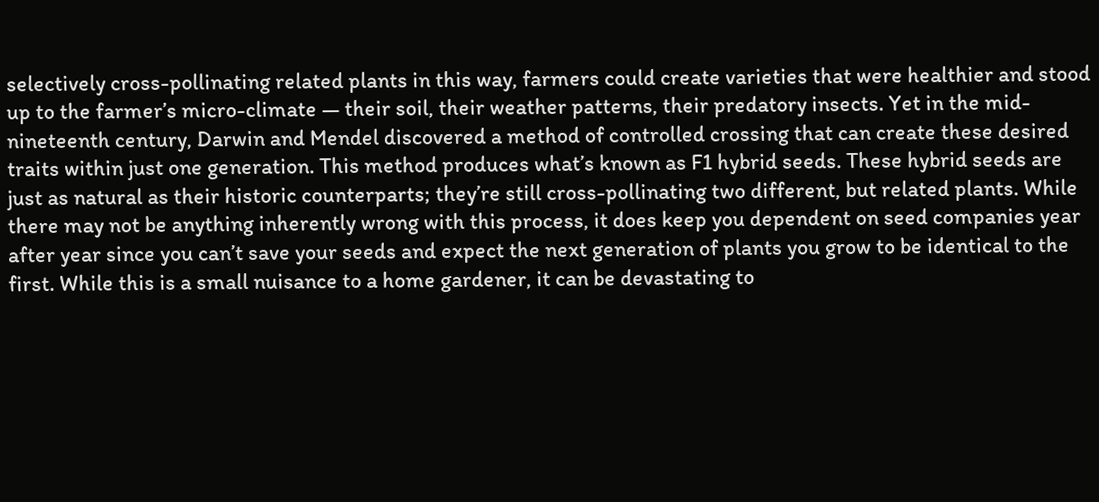selectively cross-pollinating related plants in this way, farmers could create varieties that were healthier and stood up to the farmer’s micro-climate — their soil, their weather patterns, their predatory insects. Yet in the mid-nineteenth century, Darwin and Mendel discovered a method of controlled crossing that can create these desired traits within just one generation. This method produces what’s known as F1 hybrid seeds. These hybrid seeds are just as natural as their historic counterparts; they’re still cross-pollinating two different, but related plants. While there may not be anything inherently wrong with this process, it does keep you dependent on seed companies year after year since you can’t save your seeds and expect the next generation of plants you grow to be identical to the first. While this is a small nuisance to a home gardener, it can be devastating to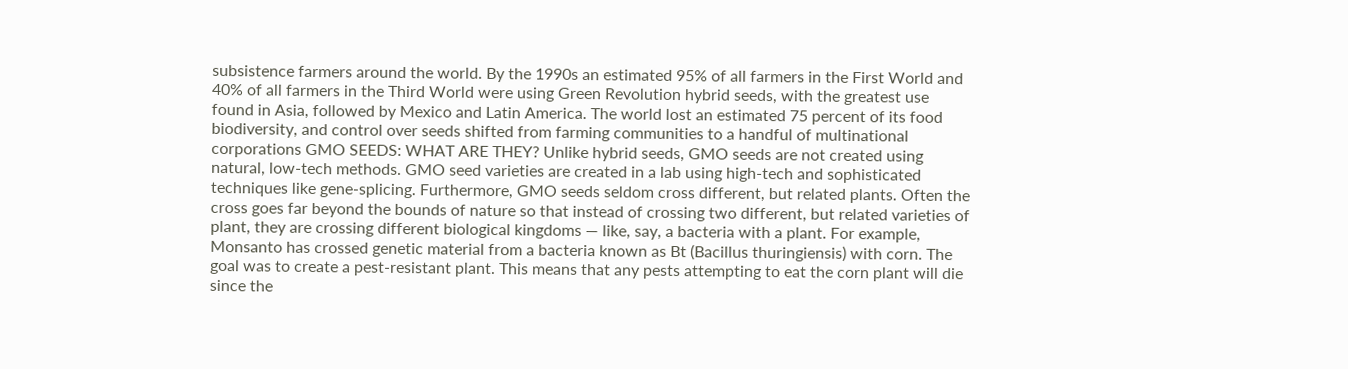subsistence farmers around the world. By the 1990s an estimated 95% of all farmers in the First World and 40% of all farmers in the Third World were using Green Revolution hybrid seeds, with the greatest use found in Asia, followed by Mexico and Latin America. The world lost an estimated 75 percent of its food biodiversity, and control over seeds shifted from farming communities to a handful of multinational corporations GMO SEEDS: WHAT ARE THEY? Unlike hybrid seeds, GMO seeds are not created using natural, low-tech methods. GMO seed varieties are created in a lab using high-tech and sophisticated techniques like gene-splicing. Furthermore, GMO seeds seldom cross different, but related plants. Often the cross goes far beyond the bounds of nature so that instead of crossing two different, but related varieties of plant, they are crossing different biological kingdoms — like, say, a bacteria with a plant. For example, Monsanto has crossed genetic material from a bacteria known as Bt (Bacillus thuringiensis) with corn. The goal was to create a pest-resistant plant. This means that any pests attempting to eat the corn plant will die since the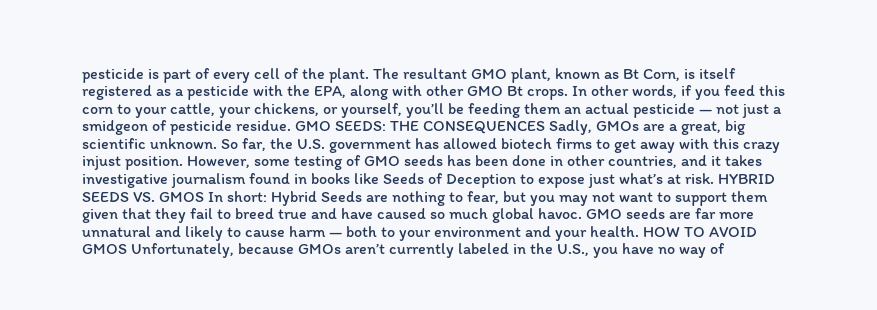pesticide is part of every cell of the plant. The resultant GMO plant, known as Bt Corn, is itself registered as a pesticide with the EPA, along with other GMO Bt crops. In other words, if you feed this corn to your cattle, your chickens, or yourself, you’ll be feeding them an actual pesticide — not just a smidgeon of pesticide residue. GMO SEEDS: THE CONSEQUENCES Sadly, GMOs are a great, big scientific unknown. So far, the U.S. government has allowed biotech firms to get away with this crazy injust position. However, some testing of GMO seeds has been done in other countries, and it takes investigative journalism found in books like Seeds of Deception to expose just what’s at risk. HYBRID SEEDS VS. GMOS In short: Hybrid Seeds are nothing to fear, but you may not want to support them given that they fail to breed true and have caused so much global havoc. GMO seeds are far more unnatural and likely to cause harm — both to your environment and your health. HOW TO AVOID GMOS Unfortunately, because GMOs aren’t currently labeled in the U.S., you have no way of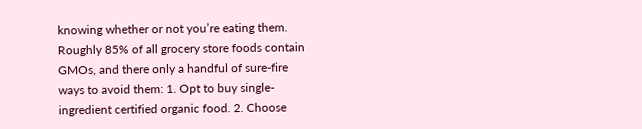knowing whether or not you’re eating them. Roughly 85% of all grocery store foods contain GMOs, and there only a handful of sure-fire ways to avoid them: 1. Opt to buy single-ingredient certified organic food. 2. Choose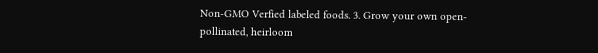Non-GMO Verfied labeled foods. 3. Grow your own open-pollinated, heirloom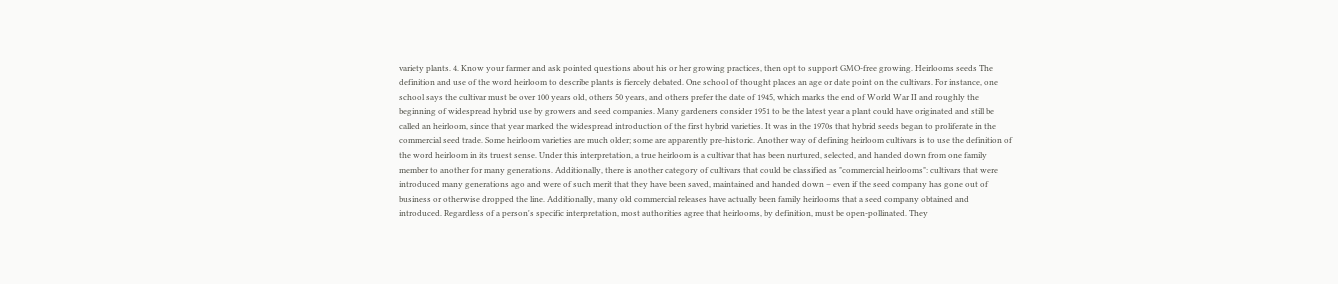variety plants. 4. Know your farmer and ask pointed questions about his or her growing practices, then opt to support GMO-free growing. Heirlooms seeds The definition and use of the word heirloom to describe plants is fiercely debated. One school of thought places an age or date point on the cultivars. For instance, one school says the cultivar must be over 100 years old, others 50 years, and others prefer the date of 1945, which marks the end of World War II and roughly the beginning of widespread hybrid use by growers and seed companies. Many gardeners consider 1951 to be the latest year a plant could have originated and still be called an heirloom, since that year marked the widespread introduction of the first hybrid varieties. It was in the 1970s that hybrid seeds began to proliferate in the commercial seed trade. Some heirloom varieties are much older; some are apparently pre-historic. Another way of defining heirloom cultivars is to use the definition of the word heirloom in its truest sense. Under this interpretation, a true heirloom is a cultivar that has been nurtured, selected, and handed down from one family member to another for many generations. Additionally, there is another category of cultivars that could be classified as "commercial heirlooms": cultivars that were introduced many generations ago and were of such merit that they have been saved, maintained and handed down – even if the seed company has gone out of business or otherwise dropped the line. Additionally, many old commercial releases have actually been family heirlooms that a seed company obtained and introduced. Regardless of a person's specific interpretation, most authorities agree that heirlooms, by definition, must be open-pollinated. They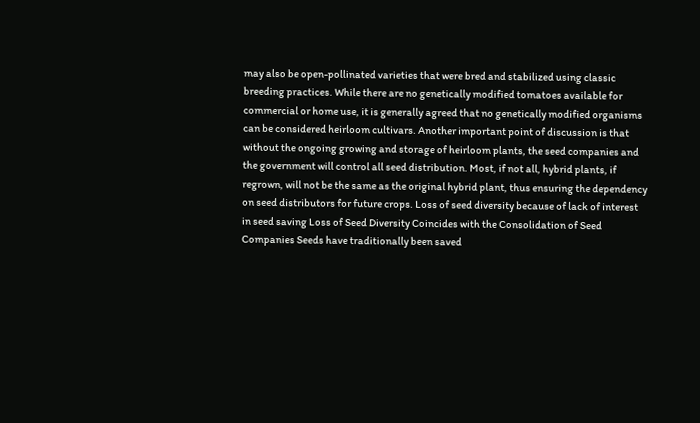may also be open-pollinated varieties that were bred and stabilized using classic breeding practices. While there are no genetically modified tomatoes available for commercial or home use, it is generally agreed that no genetically modified organisms can be considered heirloom cultivars. Another important point of discussion is that without the ongoing growing and storage of heirloom plants, the seed companies and the government will control all seed distribution. Most, if not all, hybrid plants, if regrown, will not be the same as the original hybrid plant, thus ensuring the dependency on seed distributors for future crops. Loss of seed diversity because of lack of interest in seed saving Loss of Seed Diversity Coincides with the Consolidation of Seed Companies Seeds have traditionally been saved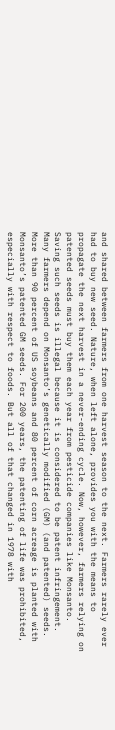and shared between farmers from one harvest season to the next. Farmers rarely ever had to buy new seed. Nature, when left alone, provides you with the means to propagate the next harvest in a never-ending cycle. Now, however, farmers relying on patented seeds must buy them each year from pesticide companies like Monsanto. Saving such seeds is illegal because it is considered to be patent infringement. Many farmers depend on Monsanto’s genetically modified (GM) (and patented) seeds. More than 90 percent of US soybeans and 80 percent of corn acreage is planted with Monsanto’s patented GM seeds. For 200 years, the patenting of life was prohibited, especially with respect to foods. But all of that changed in 1978 with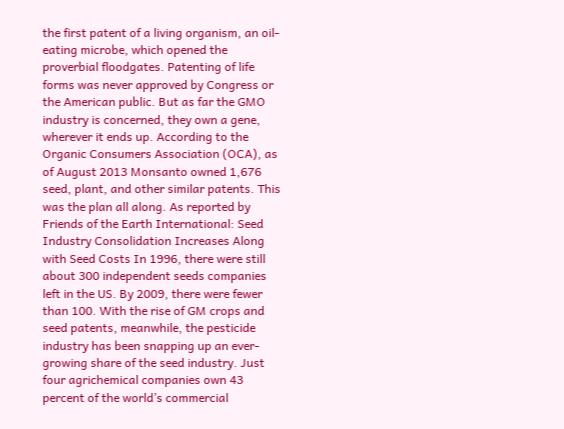the first patent of a living organism, an oil-eating microbe, which opened the proverbial floodgates. Patenting of life forms was never approved by Congress or the American public. But as far the GMO industry is concerned, they own a gene, wherever it ends up. According to the Organic Consumers Association (OCA), as of August 2013 Monsanto owned 1,676 seed, plant, and other similar patents. This was the plan all along. As reported by Friends of the Earth International: Seed Industry Consolidation Increases Along with Seed Costs In 1996, there were still about 300 independent seeds companies left in the US. By 2009, there were fewer than 100. With the rise of GM crops and seed patents, meanwhile, the pesticide industry has been snapping up an ever-growing share of the seed industry. Just four agrichemical companies own 43 percent of the world’s commercial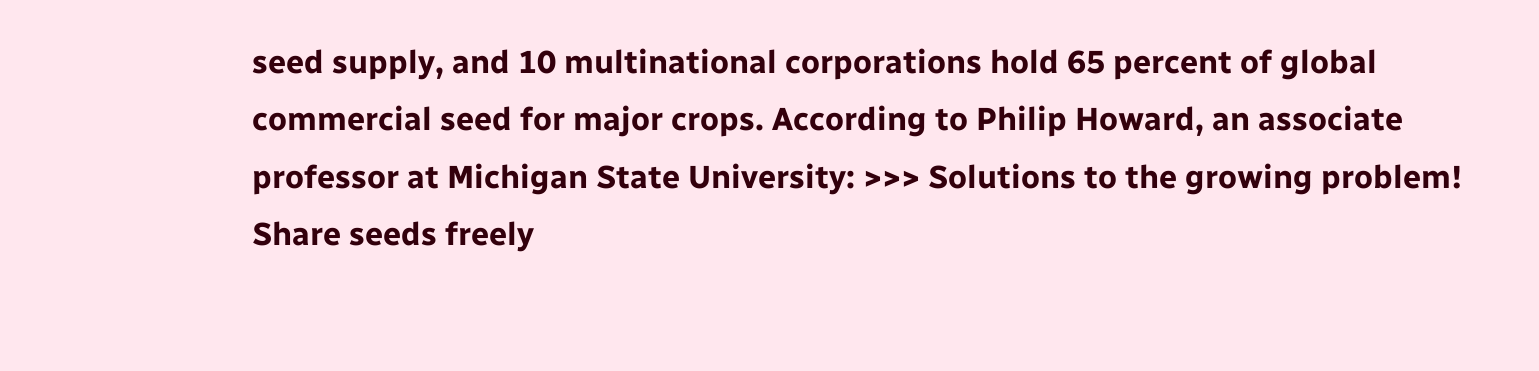seed supply, and 10 multinational corporations hold 65 percent of global commercial seed for major crops. According to Philip Howard, an associate professor at Michigan State University: >>> Solutions to the growing problem! Share seeds freely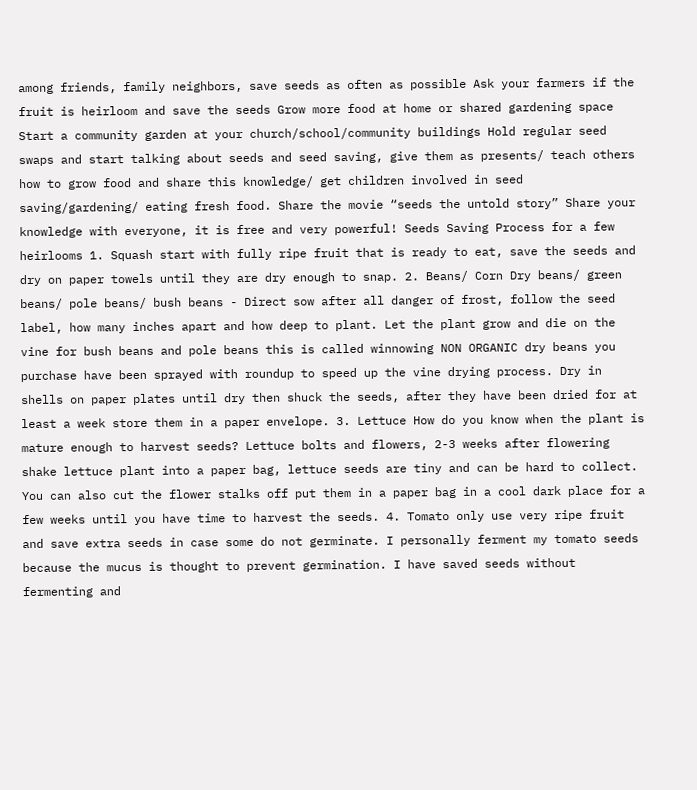among friends, family neighbors, save seeds as often as possible Ask your farmers if the fruit is heirloom and save the seeds Grow more food at home or shared gardening space Start a community garden at your church/school/community buildings Hold regular seed swaps and start talking about seeds and seed saving, give them as presents/ teach others how to grow food and share this knowledge/ get children involved in seed saving/gardening/ eating fresh food. Share the movie “seeds the untold story” Share your knowledge with everyone, it is free and very powerful! Seeds Saving Process for a few heirlooms 1. Squash start with fully ripe fruit that is ready to eat, save the seeds and dry on paper towels until they are dry enough to snap. 2. Beans/ Corn Dry beans/ green beans/ pole beans/ bush beans - Direct sow after all danger of frost, follow the seed label, how many inches apart and how deep to plant. Let the plant grow and die on the vine for bush beans and pole beans this is called winnowing NON ORGANIC dry beans you purchase have been sprayed with roundup to speed up the vine drying process. Dry in shells on paper plates until dry then shuck the seeds, after they have been dried for at least a week store them in a paper envelope. 3. Lettuce How do you know when the plant is mature enough to harvest seeds? Lettuce bolts and flowers, 2-3 weeks after flowering shake lettuce plant into a paper bag, lettuce seeds are tiny and can be hard to collect. You can also cut the flower stalks off put them in a paper bag in a cool dark place for a few weeks until you have time to harvest the seeds. 4. Tomato only use very ripe fruit and save extra seeds in case some do not germinate. I personally ferment my tomato seeds because the mucus is thought to prevent germination. I have saved seeds without fermenting and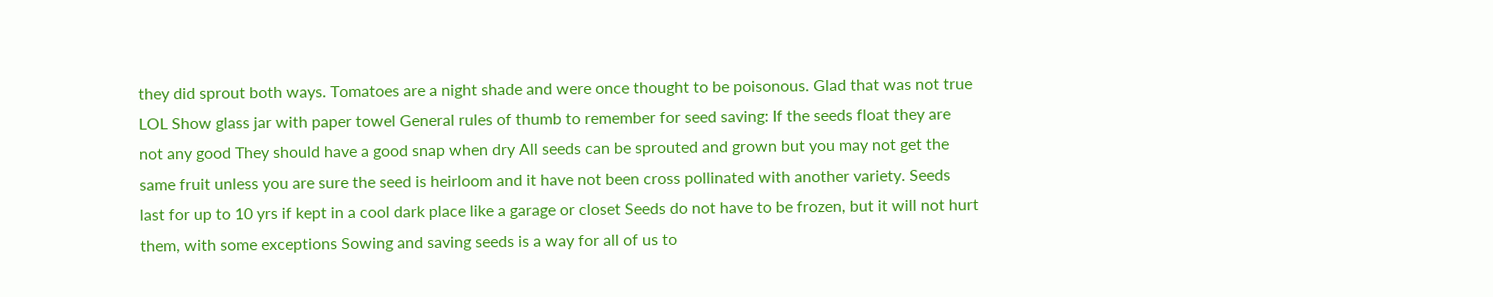they did sprout both ways. Tomatoes are a night shade and were once thought to be poisonous. Glad that was not true LOL Show glass jar with paper towel General rules of thumb to remember for seed saving: If the seeds float they are not any good They should have a good snap when dry All seeds can be sprouted and grown but you may not get the same fruit unless you are sure the seed is heirloom and it have not been cross pollinated with another variety. Seeds last for up to 10 yrs if kept in a cool dark place like a garage or closet Seeds do not have to be frozen, but it will not hurt them, with some exceptions Sowing and saving seeds is a way for all of us to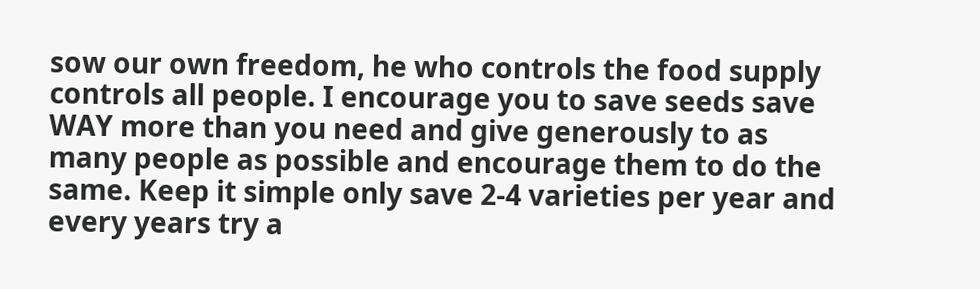sow our own freedom, he who controls the food supply controls all people. I encourage you to save seeds save WAY more than you need and give generously to as many people as possible and encourage them to do the same. Keep it simple only save 2-4 varieties per year and every years try a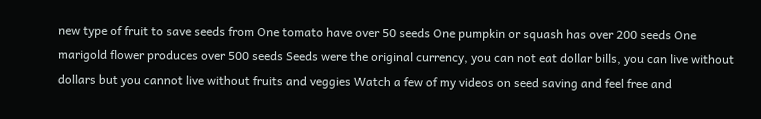new type of fruit to save seeds from One tomato have over 50 seeds One pumpkin or squash has over 200 seeds One marigold flower produces over 500 seeds Seeds were the original currency, you can not eat dollar bills, you can live without dollars but you cannot live without fruits and veggies Watch a few of my videos on seed saving and feel free and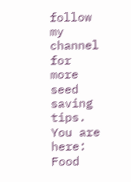follow my channel for more seed saving tips.
You are here: Food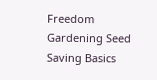Freedom Gardening Seed Saving Basics